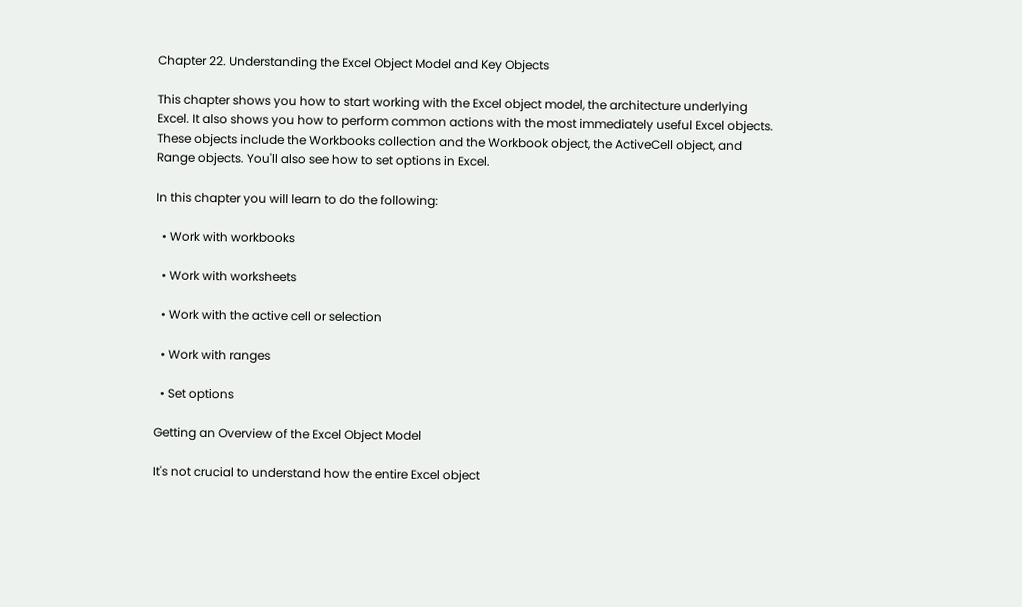Chapter 22. Understanding the Excel Object Model and Key Objects

This chapter shows you how to start working with the Excel object model, the architecture underlying Excel. It also shows you how to perform common actions with the most immediately useful Excel objects. These objects include the Workbooks collection and the Workbook object, the ActiveCell object, and Range objects. You'll also see how to set options in Excel.

In this chapter you will learn to do the following:

  • Work with workbooks

  • Work with worksheets

  • Work with the active cell or selection

  • Work with ranges

  • Set options

Getting an Overview of the Excel Object Model

It's not crucial to understand how the entire Excel object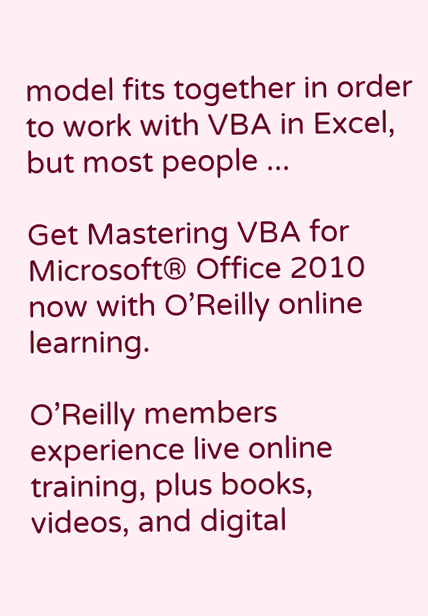model fits together in order to work with VBA in Excel, but most people ...

Get Mastering VBA for Microsoft® Office 2010 now with O’Reilly online learning.

O’Reilly members experience live online training, plus books, videos, and digital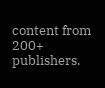content from 200+ publishers.